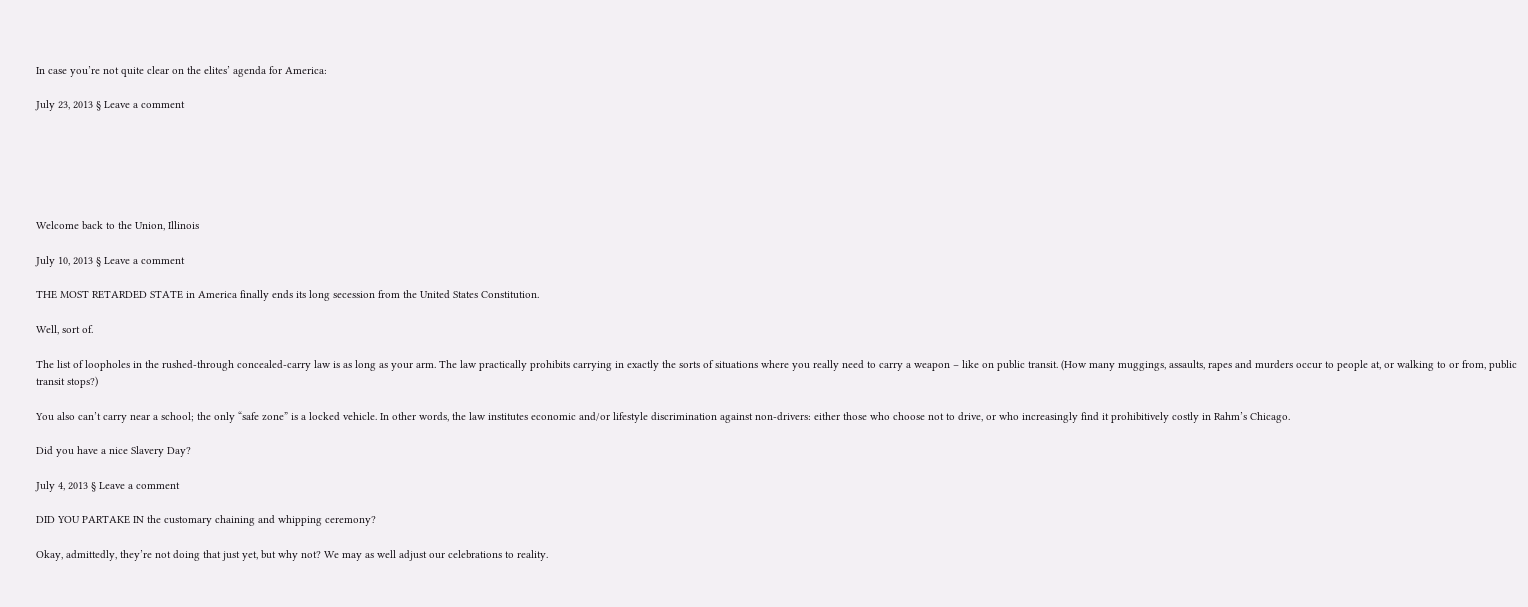In case you’re not quite clear on the elites’ agenda for America:

July 23, 2013 § Leave a comment






Welcome back to the Union, Illinois

July 10, 2013 § Leave a comment

THE MOST RETARDED STATE in America finally ends its long secession from the United States Constitution.

Well, sort of.

The list of loopholes in the rushed-through concealed-carry law is as long as your arm. The law practically prohibits carrying in exactly the sorts of situations where you really need to carry a weapon – like on public transit. (How many muggings, assaults, rapes and murders occur to people at, or walking to or from, public transit stops?)

You also can’t carry near a school; the only “safe zone” is a locked vehicle. In other words, the law institutes economic and/or lifestyle discrimination against non-drivers: either those who choose not to drive, or who increasingly find it prohibitively costly in Rahm’s Chicago.

Did you have a nice Slavery Day?

July 4, 2013 § Leave a comment

DID YOU PARTAKE IN the customary chaining and whipping ceremony?

Okay, admittedly, they’re not doing that just yet, but why not? We may as well adjust our celebrations to reality.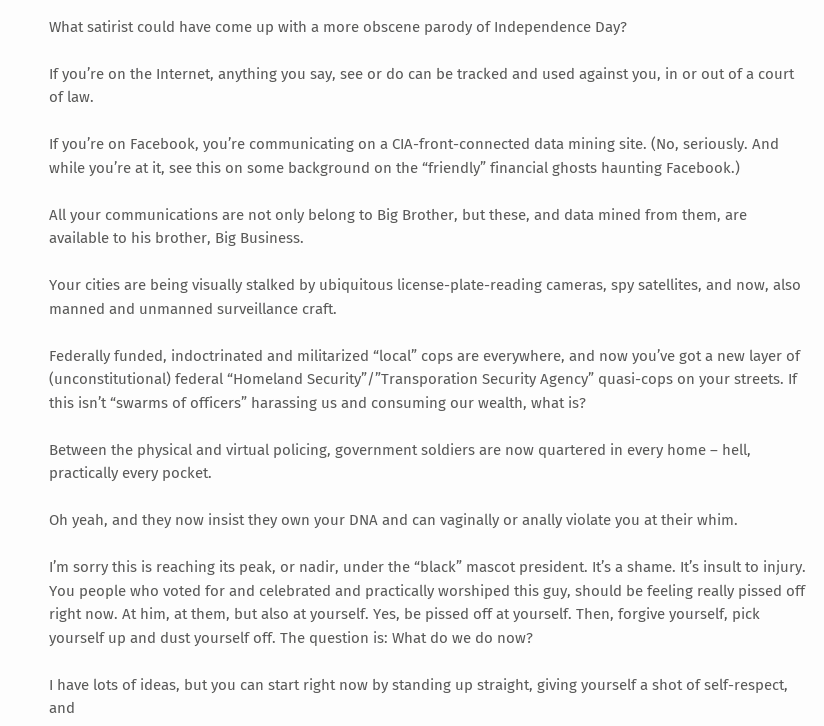What satirist could have come up with a more obscene parody of Independence Day?

If you’re on the Internet, anything you say, see or do can be tracked and used against you, in or out of a court of law.

If you’re on Facebook, you’re communicating on a CIA-front-connected data mining site. (No, seriously. And while you’re at it, see this on some background on the “friendly” financial ghosts haunting Facebook.)

All your communications are not only belong to Big Brother, but these, and data mined from them, are available to his brother, Big Business.

Your cities are being visually stalked by ubiquitous license-plate-reading cameras, spy satellites, and now, also manned and unmanned surveillance craft.

Federally funded, indoctrinated and militarized “local” cops are everywhere, and now you’ve got a new layer of (unconstitutional) federal “Homeland Security”/”Transporation Security Agency” quasi-cops on your streets. If this isn’t “swarms of officers” harassing us and consuming our wealth, what is?

Between the physical and virtual policing, government soldiers are now quartered in every home – hell, practically every pocket.

Oh yeah, and they now insist they own your DNA and can vaginally or anally violate you at their whim.

I’m sorry this is reaching its peak, or nadir, under the “black” mascot president. It’s a shame. It’s insult to injury. You people who voted for and celebrated and practically worshiped this guy, should be feeling really pissed off right now. At him, at them, but also at yourself. Yes, be pissed off at yourself. Then, forgive yourself, pick yourself up and dust yourself off. The question is: What do we do now?

I have lots of ideas, but you can start right now by standing up straight, giving yourself a shot of self-respect, and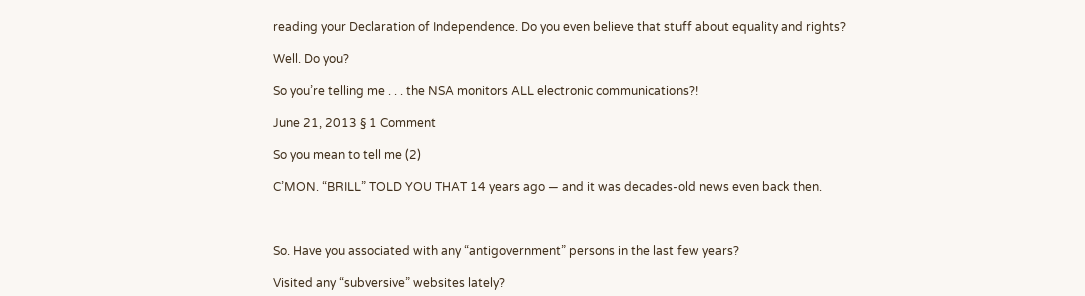reading your Declaration of Independence. Do you even believe that stuff about equality and rights?

Well. Do you?

So you’re telling me . . . the NSA monitors ALL electronic communications?!

June 21, 2013 § 1 Comment

So you mean to tell me (2)

C’MON. “BRILL” TOLD YOU THAT 14 years ago — and it was decades-old news even back then.



So. Have you associated with any “antigovernment” persons in the last few years?

Visited any “subversive” websites lately?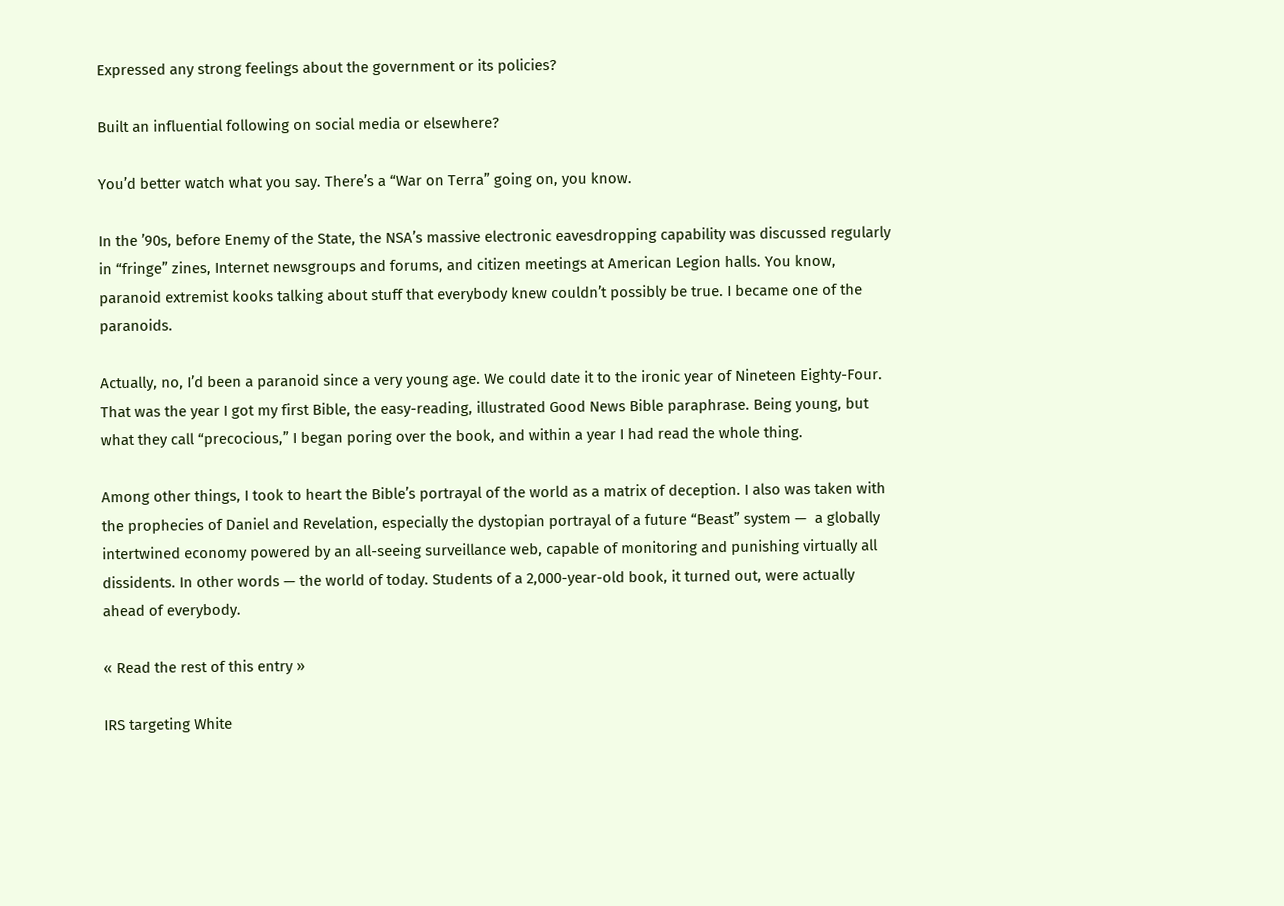Expressed any strong feelings about the government or its policies?

Built an influential following on social media or elsewhere?

You’d better watch what you say. There’s a “War on Terra” going on, you know.

In the ’90s, before Enemy of the State, the NSA’s massive electronic eavesdropping capability was discussed regularly in “fringe” zines, Internet newsgroups and forums, and citizen meetings at American Legion halls. You know, paranoid extremist kooks talking about stuff that everybody knew couldn’t possibly be true. I became one of the paranoids.

Actually, no, I’d been a paranoid since a very young age. We could date it to the ironic year of Nineteen Eighty-Four. That was the year I got my first Bible, the easy-reading, illustrated Good News Bible paraphrase. Being young, but what they call “precocious,” I began poring over the book, and within a year I had read the whole thing.

Among other things, I took to heart the Bible’s portrayal of the world as a matrix of deception. I also was taken with the prophecies of Daniel and Revelation, especially the dystopian portrayal of a future “Beast” system —  a globally intertwined economy powered by an all-seeing surveillance web, capable of monitoring and punishing virtually all dissidents. In other words — the world of today. Students of a 2,000-year-old book, it turned out, were actually ahead of everybody.

« Read the rest of this entry »

IRS targeting White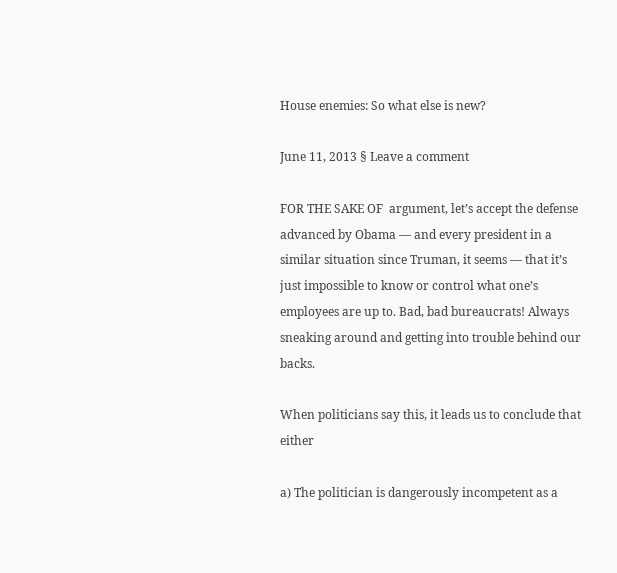House enemies: So what else is new?

June 11, 2013 § Leave a comment

FOR THE SAKE OF  argument, let’s accept the defense advanced by Obama — and every president in a similar situation since Truman, it seems — that it’s just impossible to know or control what one’s employees are up to. Bad, bad bureaucrats! Always sneaking around and getting into trouble behind our backs.

When politicians say this, it leads us to conclude that either

a) The politician is dangerously incompetent as a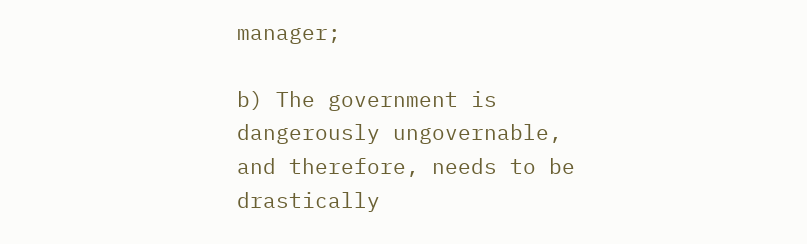manager;

b) The government is dangerously ungovernable, and therefore, needs to be drastically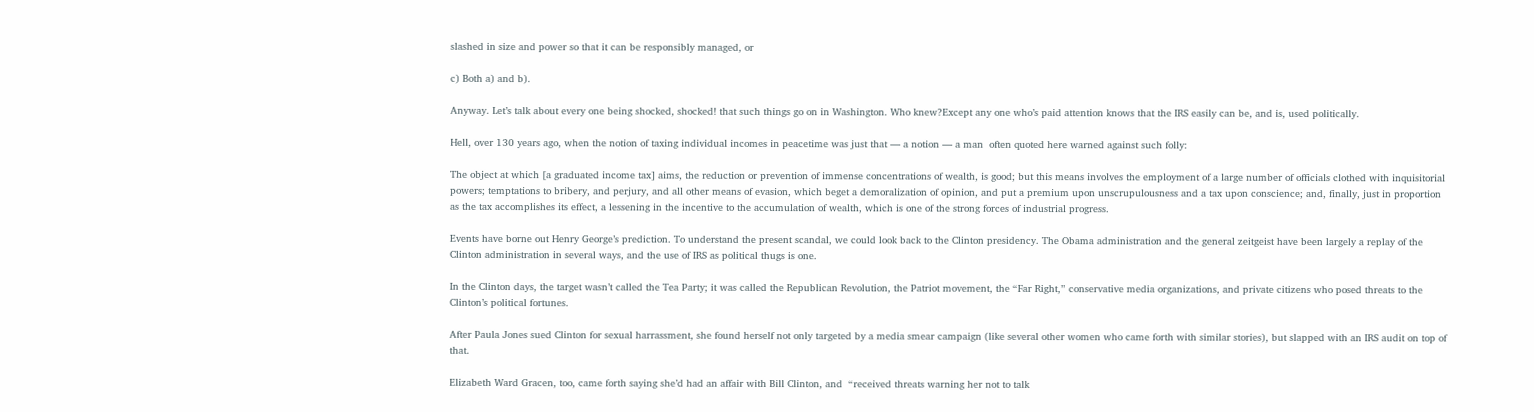slashed in size and power so that it can be responsibly managed, or

c) Both a) and b).

Anyway. Let’s talk about every one being shocked, shocked! that such things go on in Washington. Who knew?Except any one who’s paid attention knows that the IRS easily can be, and is, used politically.

Hell, over 130 years ago, when the notion of taxing individual incomes in peacetime was just that — a notion — a man  often quoted here warned against such folly:

The object at which [a graduated income tax] aims, the reduction or prevention of immense concentrations of wealth, is good; but this means involves the employment of a large number of officials clothed with inquisitorial powers; temptations to bribery, and perjury, and all other means of evasion, which beget a demoralization of opinion, and put a premium upon unscrupulousness and a tax upon conscience; and, finally, just in proportion as the tax accomplishes its effect, a lessening in the incentive to the accumulation of wealth, which is one of the strong forces of industrial progress.

Events have borne out Henry George’s prediction. To understand the present scandal, we could look back to the Clinton presidency. The Obama administration and the general zeitgeist have been largely a replay of the Clinton administration in several ways, and the use of IRS as political thugs is one.

In the Clinton days, the target wasn’t called the Tea Party; it was called the Republican Revolution, the Patriot movement, the “Far Right,” conservative media organizations, and private citizens who posed threats to the Clinton’s political fortunes.

After Paula Jones sued Clinton for sexual harrassment, she found herself not only targeted by a media smear campaign (like several other women who came forth with similar stories), but slapped with an IRS audit on top of that.

Elizabeth Ward Gracen, too, came forth saying she’d had an affair with Bill Clinton, and  “received threats warning her not to talk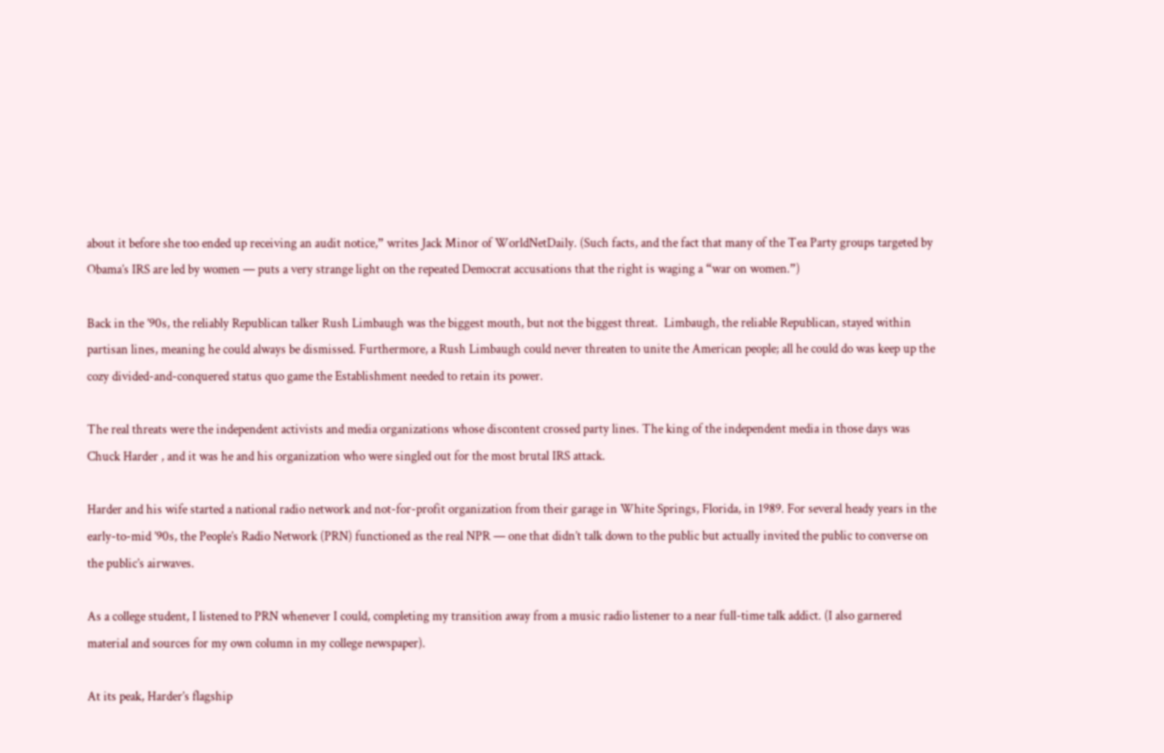about it before she too ended up receiving an audit notice,” writes Jack Minor of WorldNetDaily. (Such facts, and the fact that many of the Tea Party groups targeted by Obama’s IRS are led by women — puts a very strange light on the repeated Democrat accusations that the right is waging a “war on women.”)

Back in the ’90s, the reliably Republican talker Rush Limbaugh was the biggest mouth, but not the biggest threat.  Limbaugh, the reliable Republican, stayed within partisan lines, meaning he could always be dismissed. Furthermore, a Rush Limbaugh could never threaten to unite the American people; all he could do was keep up the cozy divided-and-conquered status quo game the Establishment needed to retain its power.

The real threats were the independent activists and media organizations whose discontent crossed party lines. The king of the independent media in those days was Chuck Harder , and it was he and his organization who were singled out for the most brutal IRS attack.

Harder and his wife started a national radio network and not-for-profit organization from their garage in White Springs, Florida, in 1989. For several heady years in the early-to-mid ’90s, the People’s Radio Network (PRN) functioned as the real NPR — one that didn’t talk down to the public but actually invited the public to converse on the public’s airwaves.

As a college student, I listened to PRN whenever I could, completing my transition away from a music radio listener to a near full-time talk addict. (I also garnered material and sources for my own column in my college newspaper).

At its peak, Harder’s flagship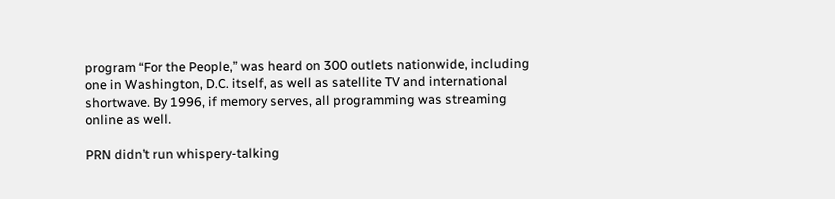program “For the People,” was heard on 300 outlets nationwide, including one in Washington, D.C. itself, as well as satellite TV and international shortwave. By 1996, if memory serves, all programming was streaming online as well.

PRN didn’t run whispery-talking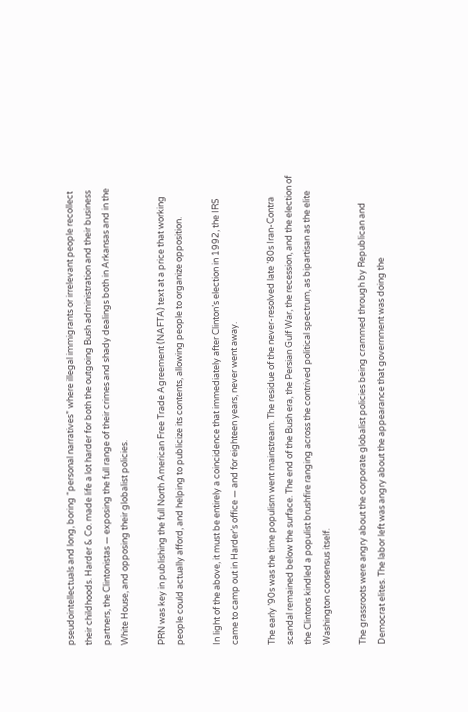pseudointellectuals and long, boring “personal narratives” where illegal immigrants or irrelevant people recollect their childhoods. Harder & Co. made life a lot harder for both the outgoing Bush administration and their business partners, the Clintonistas — exposing the full range of their crimes and shady dealings both in Arkansas and in the White House, and opposing their globalist policies.

PRN was key in publishing the full North American Free Trade Agreement (NAFTA) text at a price that working people could actually afford, and helping to publicize its contents, allowing people to organize opposition.

In light of the above, it must be entirely a coincidence that immediately after Clinton’s election in 1992, the IRS came to camp out in Harder’s office — and for eighteen years, never went away.

The early ’90s was the time populism went mainstream. The residue of the never-resolved late ’80s Iran-Contra scandal remained below the surface. The end of the Bush era, the Persian Gulf War, the recession, and the election of the Clintons kindled a populist brushfire ranging across the contrived political spectrum, as bipartisan as the elite Washington consensus itself.

The grassroots were angry about the corporate globalist policies being crammed through by Republican and Democrat elites. The labor left was angry about the appearance that government was doing the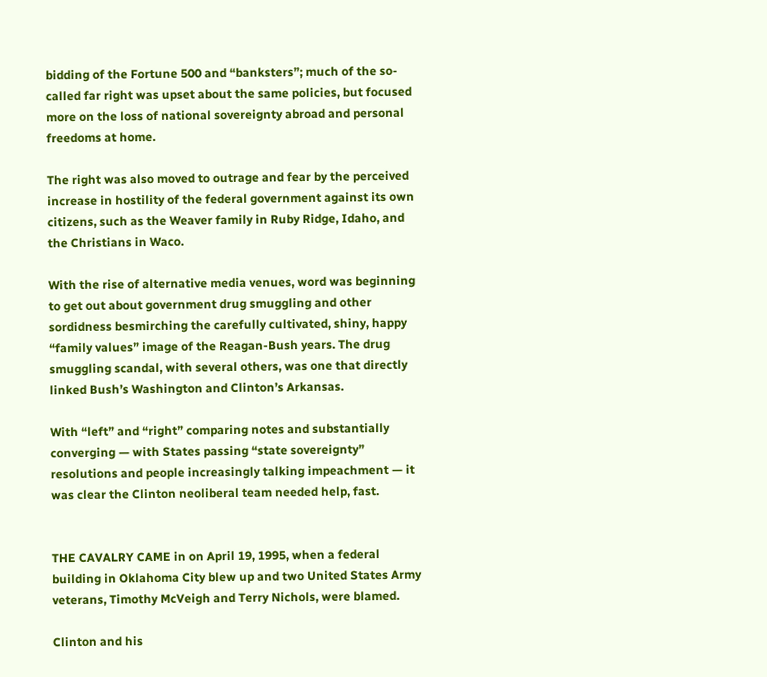bidding of the Fortune 500 and “banksters”; much of the so-called far right was upset about the same policies, but focused more on the loss of national sovereignty abroad and personal freedoms at home.

The right was also moved to outrage and fear by the perceived increase in hostility of the federal government against its own citizens, such as the Weaver family in Ruby Ridge, Idaho, and the Christians in Waco.

With the rise of alternative media venues, word was beginning to get out about government drug smuggling and other sordidness besmirching the carefully cultivated, shiny, happy “family values” image of the Reagan-Bush years. The drug smuggling scandal, with several others, was one that directly linked Bush’s Washington and Clinton’s Arkansas.

With “left” and “right” comparing notes and substantially converging — with States passing “state sovereignty” resolutions and people increasingly talking impeachment — it was clear the Clinton neoliberal team needed help, fast.


THE CAVALRY CAME in on April 19, 1995, when a federal building in Oklahoma City blew up and two United States Army veterans, Timothy McVeigh and Terry Nichols, were blamed.

Clinton and his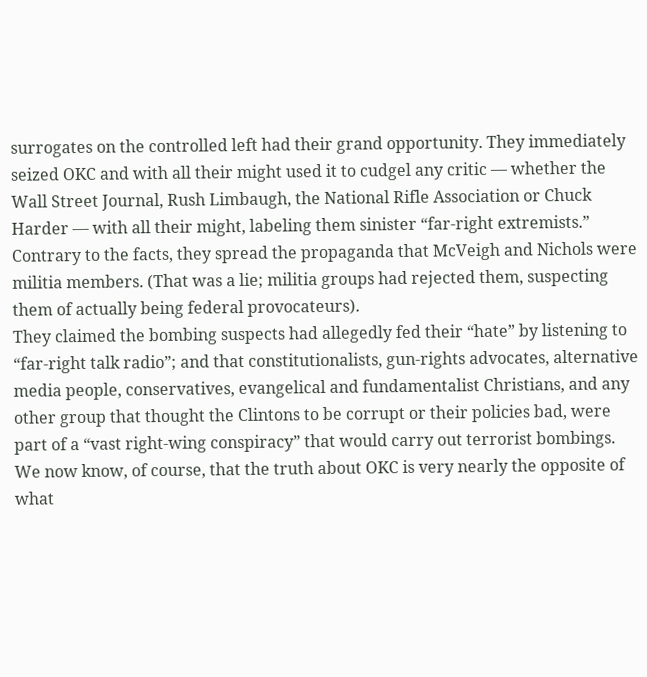surrogates on the controlled left had their grand opportunity. They immediately seized OKC and with all their might used it to cudgel any critic — whether the Wall Street Journal, Rush Limbaugh, the National Rifle Association or Chuck Harder — with all their might, labeling them sinister “far-right extremists.” Contrary to the facts, they spread the propaganda that McVeigh and Nichols were militia members. (That was a lie; militia groups had rejected them, suspecting them of actually being federal provocateurs).
They claimed the bombing suspects had allegedly fed their “hate” by listening to “far-right talk radio”; and that constitutionalists, gun-rights advocates, alternative media people, conservatives, evangelical and fundamentalist Christians, and any other group that thought the Clintons to be corrupt or their policies bad, were part of a “vast right-wing conspiracy” that would carry out terrorist bombings. We now know, of course, that the truth about OKC is very nearly the opposite of what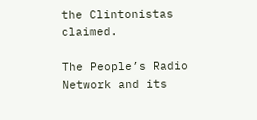the Clintonistas claimed.

The People’s Radio Network and its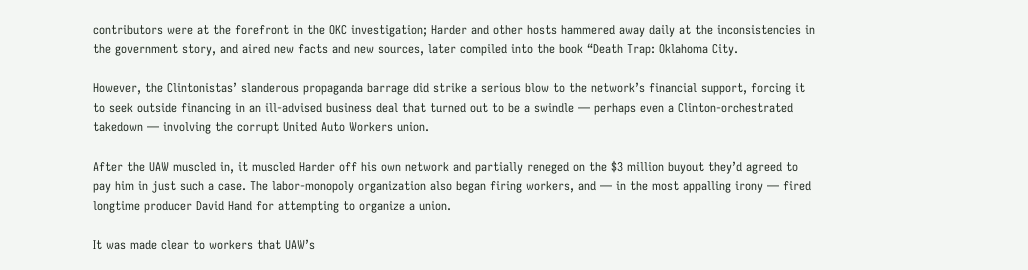contributors were at the forefront in the OKC investigation; Harder and other hosts hammered away daily at the inconsistencies in the government story, and aired new facts and new sources, later compiled into the book “Death Trap: Oklahoma City.

However, the Clintonistas’ slanderous propaganda barrage did strike a serious blow to the network’s financial support, forcing it to seek outside financing in an ill-advised business deal that turned out to be a swindle — perhaps even a Clinton-orchestrated takedown — involving the corrupt United Auto Workers union.

After the UAW muscled in, it muscled Harder off his own network and partially reneged on the $3 million buyout they’d agreed to pay him in just such a case. The labor-monopoly organization also began firing workers, and — in the most appalling irony — fired longtime producer David Hand for attempting to organize a union.

It was made clear to workers that UAW’s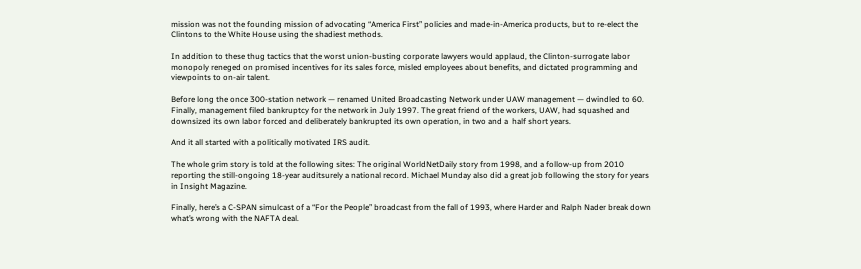mission was not the founding mission of advocating “America First” policies and made-in-America products, but to re-elect the Clintons to the White House using the shadiest methods.

In addition to these thug tactics that the worst union-busting corporate lawyers would applaud, the Clinton-surrogate labor monopoly reneged on promised incentives for its sales force, misled employees about benefits, and dictated programming and viewpoints to on-air talent.

Before long the once 300-station network — renamed United Broadcasting Network under UAW management — dwindled to 60. Finally, management filed bankruptcy for the network in July 1997. The great friend of the workers, UAW, had squashed and downsized its own labor forced and deliberately bankrupted its own operation, in two and a  half short years.

And it all started with a politically motivated IRS audit.

The whole grim story is told at the following sites: The original WorldNetDaily story from 1998, and a follow-up from 2010 reporting the still-ongoing 18-year auditsurely a national record. Michael Munday also did a great job following the story for years in Insight Magazine.

Finally, here’s a C-SPAN simulcast of a “For the People” broadcast from the fall of 1993, where Harder and Ralph Nader break down what’s wrong with the NAFTA deal.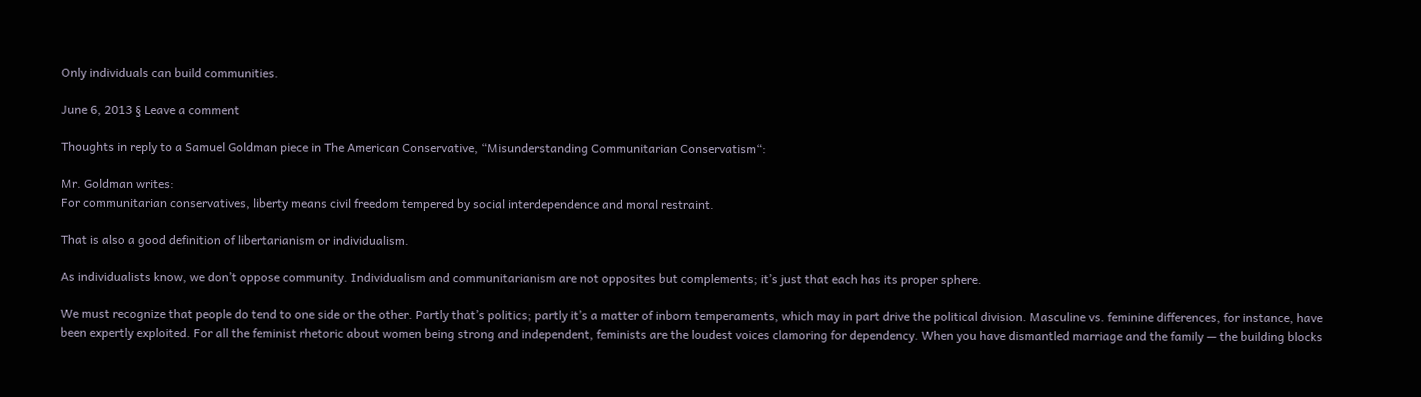Only individuals can build communities.

June 6, 2013 § Leave a comment

Thoughts in reply to a Samuel Goldman piece in The American Conservative, “Misunderstanding Communitarian Conservatism“:

Mr. Goldman writes:
For communitarian conservatives, liberty means civil freedom tempered by social interdependence and moral restraint.

That is also a good definition of libertarianism or individualism.

As individualists know, we don’t oppose community. Individualism and communitarianism are not opposites but complements; it’s just that each has its proper sphere.

We must recognize that people do tend to one side or the other. Partly that’s politics; partly it’s a matter of inborn temperaments, which may in part drive the political division. Masculine vs. feminine differences, for instance, have been expertly exploited. For all the feminist rhetoric about women being strong and independent, feminists are the loudest voices clamoring for dependency. When you have dismantled marriage and the family — the building blocks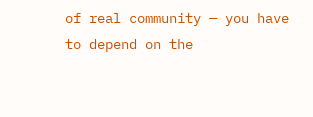of real community — you have to depend on the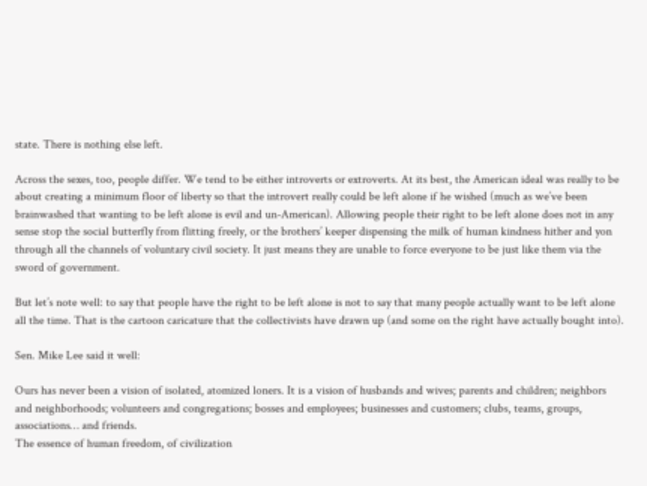state. There is nothing else left.

Across the sexes, too, people differ. We tend to be either introverts or extroverts. At its best, the American ideal was really to be about creating a minimum floor of liberty so that the introvert really could be left alone if he wished (much as we’ve been brainwashed that wanting to be left alone is evil and un-American). Allowing people their right to be left alone does not in any sense stop the social butterfly from flitting freely, or the brothers’ keeper dispensing the milk of human kindness hither and yon through all the channels of voluntary civil society. It just means they are unable to force everyone to be just like them via the sword of government.

But let’s note well: to say that people have the right to be left alone is not to say that many people actually want to be left alone all the time. That is the cartoon caricature that the collectivists have drawn up (and some on the right have actually bought into).

Sen. Mike Lee said it well:

Ours has never been a vision of isolated, atomized loners. It is a vision of husbands and wives; parents and children; neighbors and neighborhoods; volunteers and congregations; bosses and employees; businesses and customers; clubs, teams, groups, associations… and friends.
The essence of human freedom, of civilization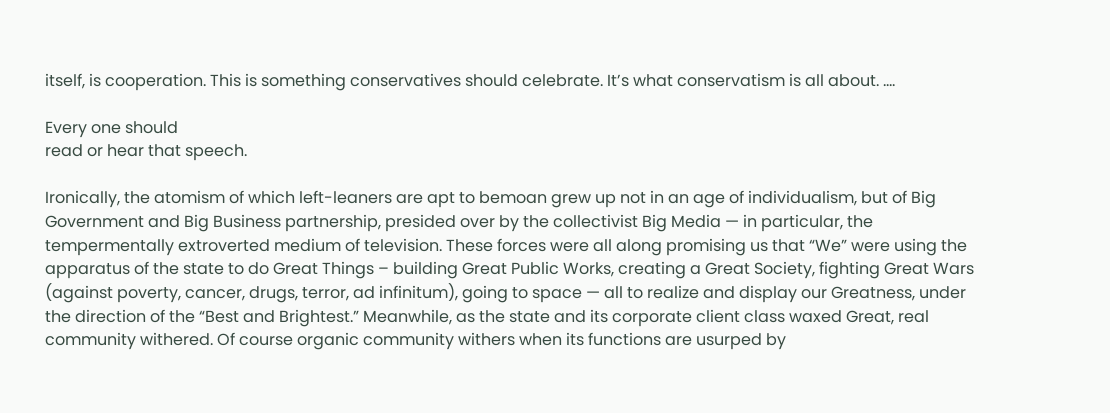itself, is cooperation. This is something conservatives should celebrate. It’s what conservatism is all about. ….

Every one should
read or hear that speech.

Ironically, the atomism of which left-leaners are apt to bemoan grew up not in an age of individualism, but of Big Government and Big Business partnership, presided over by the collectivist Big Media — in particular, the tempermentally extroverted medium of television. These forces were all along promising us that “We” were using the apparatus of the state to do Great Things – building Great Public Works, creating a Great Society, fighting Great Wars (against poverty, cancer, drugs, terror, ad infinitum), going to space — all to realize and display our Greatness, under the direction of the “Best and Brightest.” Meanwhile, as the state and its corporate client class waxed Great, real community withered. Of course organic community withers when its functions are usurped by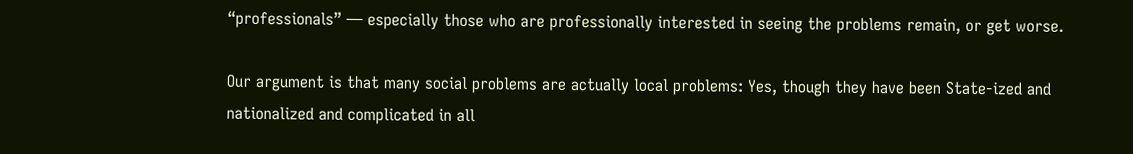“professionals” — especially those who are professionally interested in seeing the problems remain, or get worse.

Our argument is that many social problems are actually local problems: Yes, though they have been State-ized and nationalized and complicated in all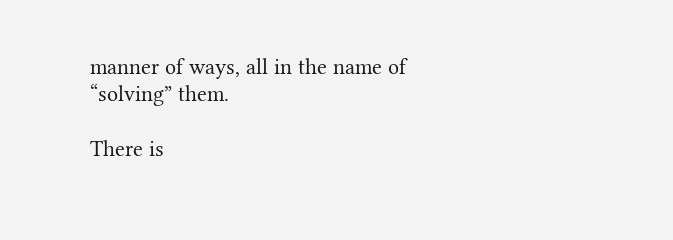manner of ways, all in the name of “solving” them.

There is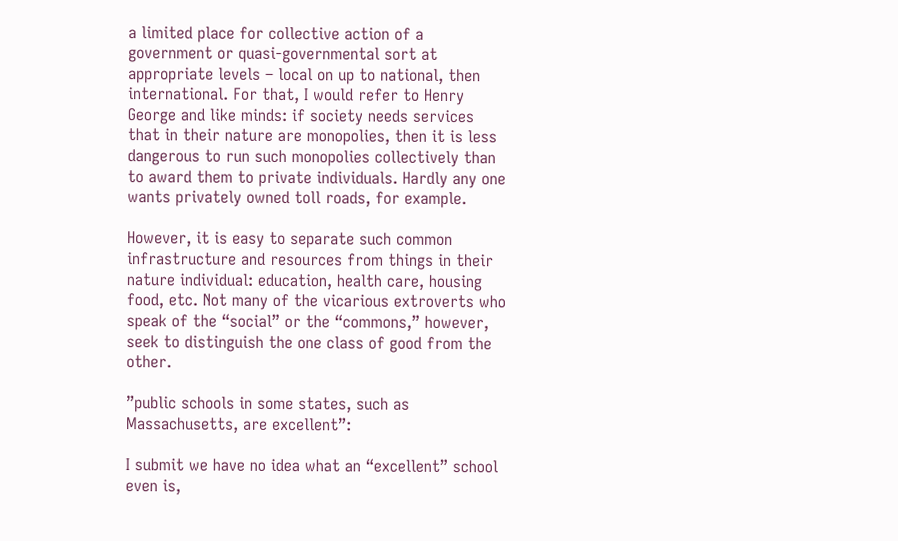a limited place for collective action of a government or quasi-governmental sort at appropriate levels – local on up to national, then international. For that, I would refer to Henry George and like minds: if society needs services that in their nature are monopolies, then it is less dangerous to run such monopolies collectively than to award them to private individuals. Hardly any one wants privately owned toll roads, for example.

However, it is easy to separate such common infrastructure and resources from things in their nature individual: education, health care, housing food, etc. Not many of the vicarious extroverts who speak of the “social” or the “commons,” however, seek to distinguish the one class of good from the other.

”public schools in some states, such as Massachusetts, are excellent”:

I submit we have no idea what an “excellent” school even is,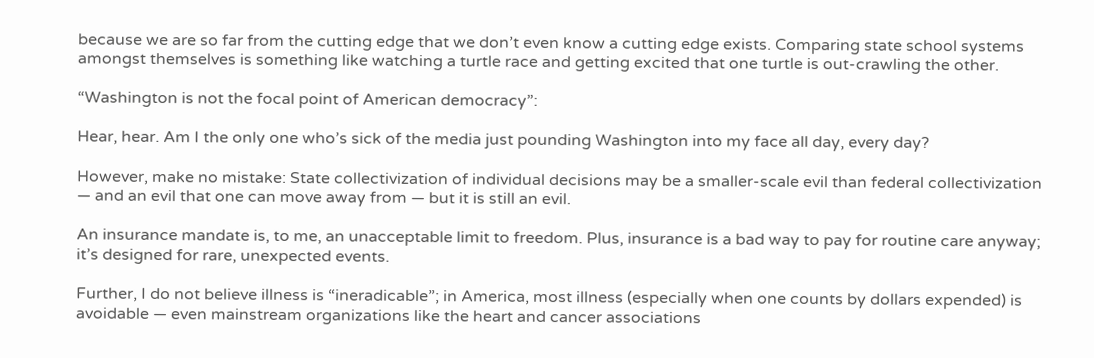because we are so far from the cutting edge that we don’t even know a cutting edge exists. Comparing state school systems amongst themselves is something like watching a turtle race and getting excited that one turtle is out-crawling the other.

“Washington is not the focal point of American democracy”:

Hear, hear. Am I the only one who’s sick of the media just pounding Washington into my face all day, every day?

However, make no mistake: State collectivization of individual decisions may be a smaller-scale evil than federal collectivization — and an evil that one can move away from — but it is still an evil.

An insurance mandate is, to me, an unacceptable limit to freedom. Plus, insurance is a bad way to pay for routine care anyway; it’s designed for rare, unexpected events.

Further, I do not believe illness is “ineradicable”; in America, most illness (especially when one counts by dollars expended) is avoidable — even mainstream organizations like the heart and cancer associations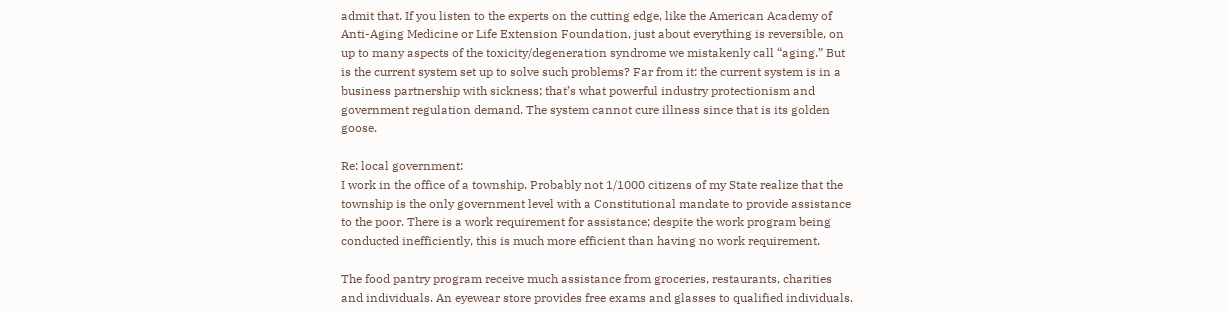admit that. If you listen to the experts on the cutting edge, like the American Academy of Anti-Aging Medicine or Life Extension Foundation, just about everything is reversible, on up to many aspects of the toxicity/degeneration syndrome we mistakenly call “aging.” But is the current system set up to solve such problems? Far from it: the current system is in a business partnership with sickness; that’s what powerful industry protectionism and government regulation demand. The system cannot cure illness since that is its golden goose.

Re: local government:
I work in the office of a township. Probably not 1/1000 citizens of my State realize that the township is the only government level with a Constitutional mandate to provide assistance to the poor. There is a work requirement for assistance; despite the work program being conducted inefficiently, this is much more efficient than having no work requirement.

The food pantry program receive much assistance from groceries, restaurants, charities and individuals. An eyewear store provides free exams and glasses to qualified individuals.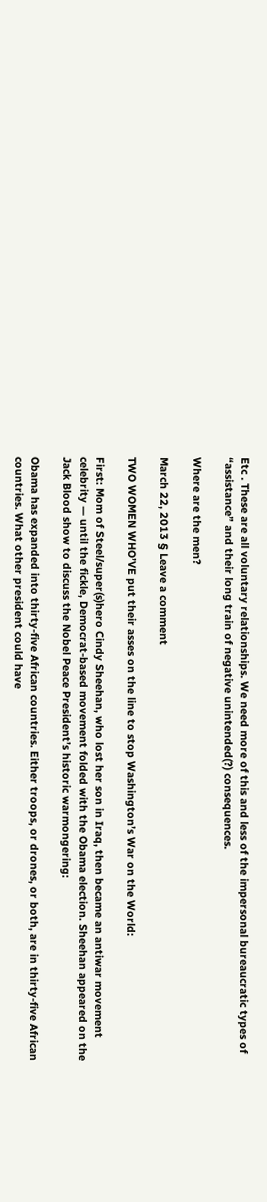Etc . These are all voluntary relationships. We need more of this and less of the impersonal bureaucratic types of “assistance” and their long train of negative unintended(?) consequences.

Where are the men?

March 22, 2013 § Leave a comment

TWO WOMEN WHO’VE put their asses on the line to stop Washington’s War on the World:

First: Mom of Steel/super(s)hero Cindy Sheehan, who lost her son in Iraq, then became an antiwar movement celebrity — until the fickle, Democrat-based movement folded with the Obama election. Sheehan appeared on the Jack Blood show to discuss the Nobel Peace President’s historic warmongering:

Obama has expanded into thirty-five African countries. Either troops, or drones, or both, are in thirty-five African countries. What other president could have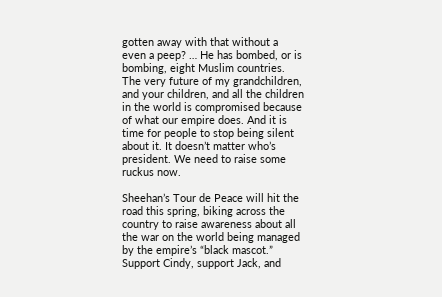gotten away with that without a even a peep? … He has bombed, or is bombing, eight Muslim countries. The very future of my grandchildren, and your children, and all the children in the world is compromised because of what our empire does. And it is time for people to stop being silent about it. It doesn’t matter who’s president. We need to raise some ruckus now.

Sheehan’s Tour de Peace will hit the road this spring, biking across the country to raise awareness about all the war on the world being managed by the empire’s “black mascot.” Support Cindy, support Jack, and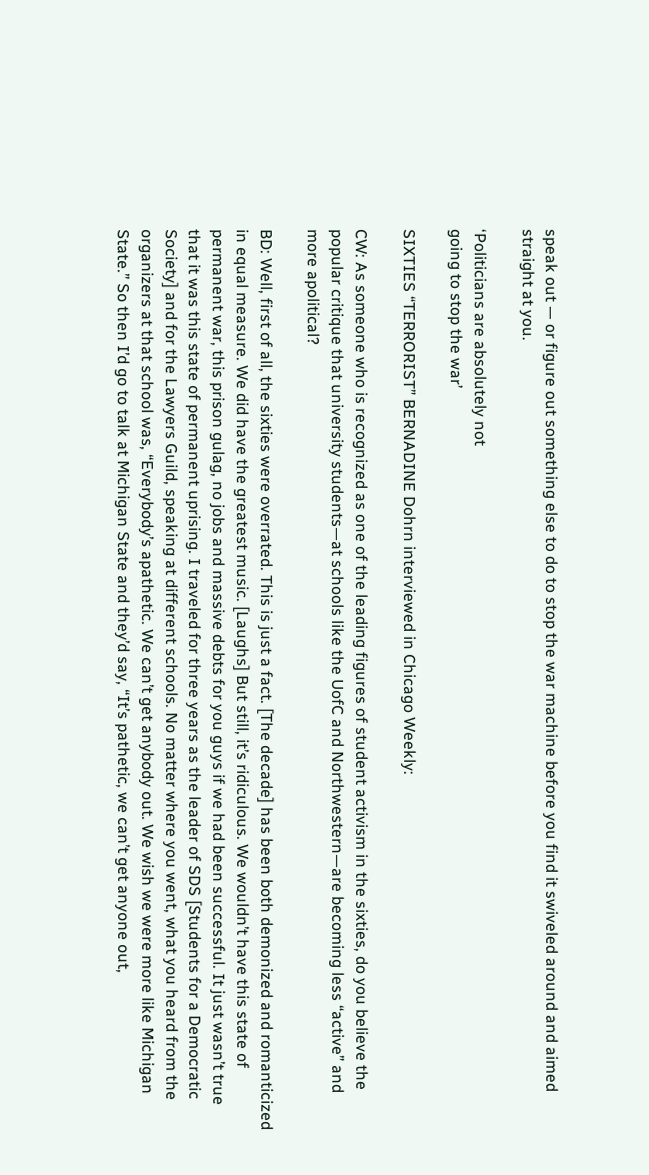speak out — or figure out something else to do to stop the war machine before you find it swiveled around and aimed straight at you.

‘Politicians are absolutely not
going to stop the war’

SIXTIES “TERRORIST” BERNADINE Dohrn interviewed in Chicago Weekly:

CW: As someone who is recognized as one of the leading figures of student activism in the sixties, do you believe the popular critique that university students—at schools like the UofC and Northwestern—are becoming less “active” and more apolitical?

BD: Well, first of all, the sixties were overrated. This is just a fact. [The decade] has been both demonized and romanticized in equal measure. We did have the greatest music. [Laughs] But still, it’s ridiculous. We wouldn’t have this state of permanent war, this prison gulag, no jobs and massive debts for you guys if we had been successful. It just wasn’t true that it was this state of permanent uprising. I traveled for three years as the leader of SDS [Students for a Democratic Society] and for the Lawyers Guild, speaking at different schools. No matter where you went, what you heard from the organizers at that school was, “Everybody’s apathetic. We can’t get anybody out. We wish we were more like Michigan State.” So then I’d go to talk at Michigan State and they’d say, “It’s pathetic, we can’t get anyone out,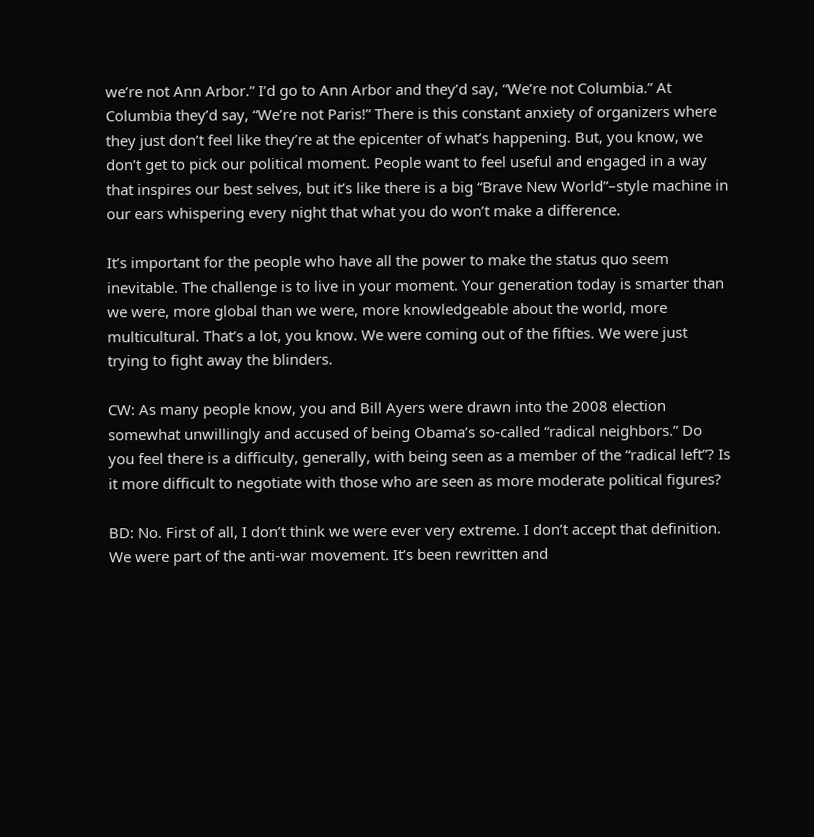we’re not Ann Arbor.” I’d go to Ann Arbor and they’d say, “We’re not Columbia.” At Columbia they’d say, “We’re not Paris!” There is this constant anxiety of organizers where they just don’t feel like they’re at the epicenter of what’s happening. But, you know, we don’t get to pick our political moment. People want to feel useful and engaged in a way that inspires our best selves, but it’s like there is a big “Brave New World”–style machine in our ears whispering every night that what you do won’t make a difference.

It’s important for the people who have all the power to make the status quo seem inevitable. The challenge is to live in your moment. Your generation today is smarter than we were, more global than we were, more knowledgeable about the world, more multicultural. That’s a lot, you know. We were coming out of the fifties. We were just trying to fight away the blinders.

CW: As many people know, you and Bill Ayers were drawn into the 2008 election somewhat unwillingly and accused of being Obama’s so-called “radical neighbors.” Do you feel there is a difficulty, generally, with being seen as a member of the “radical left”? Is it more difficult to negotiate with those who are seen as more moderate political figures?

BD: No. First of all, I don’t think we were ever very extreme. I don’t accept that definition.  We were part of the anti-war movement. It’s been rewritten and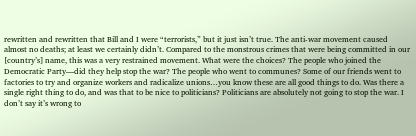rewritten and rewritten that Bill and I were “terrorists,” but it just isn’t true. The anti-war movement caused almost no deaths; at least we certainly didn’t. Compared to the monstrous crimes that were being committed in our [country’s] name, this was a very restrained movement. What were the choices? The people who joined the Democratic Party—did they help stop the war? The people who went to communes? Some of our friends went to factories to try and organize workers and radicalize unions…you know these are all good things to do. Was there a single right thing to do, and was that to be nice to politicians? Politicians are absolutely not going to stop the war. I don’t say it’s wrong to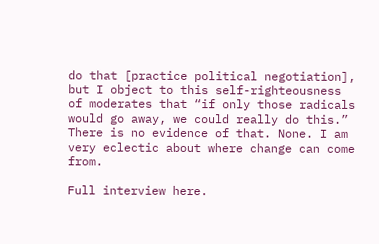do that [practice political negotiation], but I object to this self-righteousness of moderates that “if only those radicals would go away, we could really do this.” There is no evidence of that. None. I am very eclectic about where change can come from.

Full interview here.